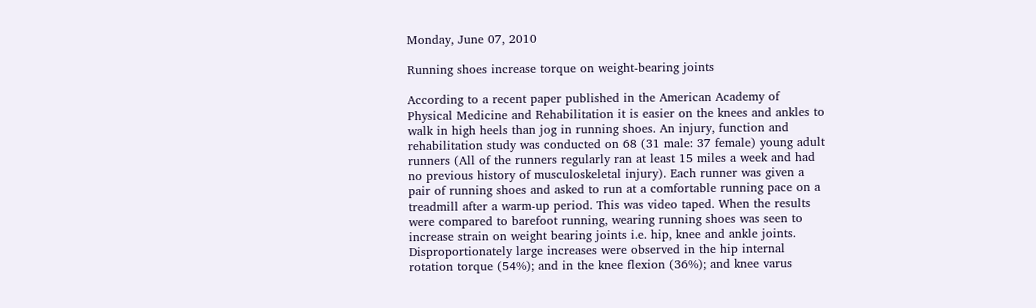Monday, June 07, 2010

Running shoes increase torque on weight-bearing joints

According to a recent paper published in the American Academy of Physical Medicine and Rehabilitation it is easier on the knees and ankles to walk in high heels than jog in running shoes. An injury, function and rehabilitation study was conducted on 68 (31 male: 37 female) young adult runners (All of the runners regularly ran at least 15 miles a week and had no previous history of musculoskeletal injury). Each runner was given a pair of running shoes and asked to run at a comfortable running pace on a treadmill after a warm-up period. This was video taped. When the results were compared to barefoot running, wearing running shoes was seen to increase strain on weight bearing joints i.e. hip, knee and ankle joints. Disproportionately large increases were observed in the hip internal rotation torque (54%); and in the knee flexion (36%); and knee varus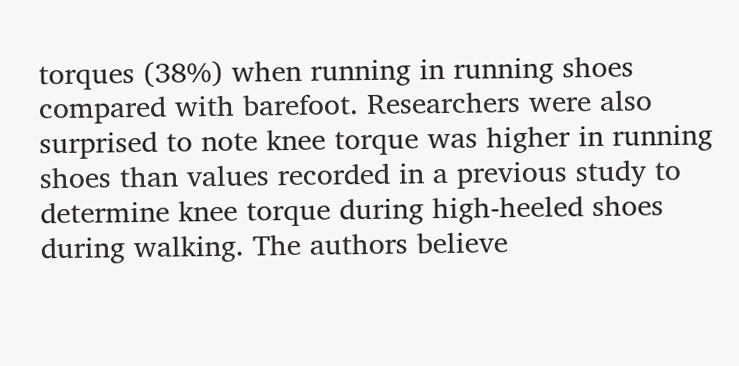torques (38%) when running in running shoes compared with barefoot. Researchers were also surprised to note knee torque was higher in running shoes than values recorded in a previous study to determine knee torque during high-heeled shoes during walking. The authors believe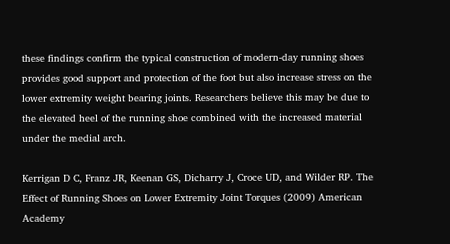these findings confirm the typical construction of modern-day running shoes provides good support and protection of the foot but also increase stress on the lower extremity weight bearing joints. Researchers believe this may be due to the elevated heel of the running shoe combined with the increased material under the medial arch.

Kerrigan D C, Franz JR, Keenan GS, Dicharry J, Croce UD, and Wilder RP. The Effect of Running Shoes on Lower Extremity Joint Torques (2009) American Academy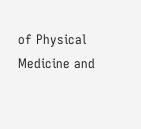of Physical Medicine and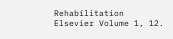Rehabilitation Elsevier Volume 1, 12.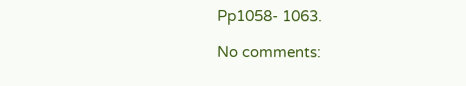Pp1058- 1063.

No comments: